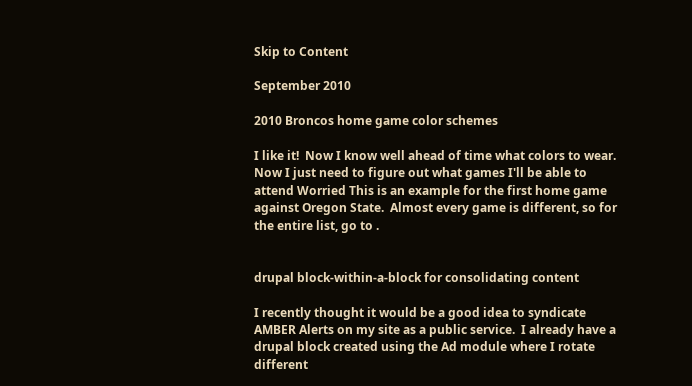Skip to Content

September 2010

2010 Broncos home game color schemes

I like it!  Now I know well ahead of time what colors to wear.  Now I just need to figure out what games I'll be able to attend Worried This is an example for the first home game against Oregon State.  Almost every game is different, so for the entire list, go to .


drupal block-within-a-block for consolidating content

I recently thought it would be a good idea to syndicate AMBER Alerts on my site as a public service.  I already have a drupal block created using the Ad module where I rotate different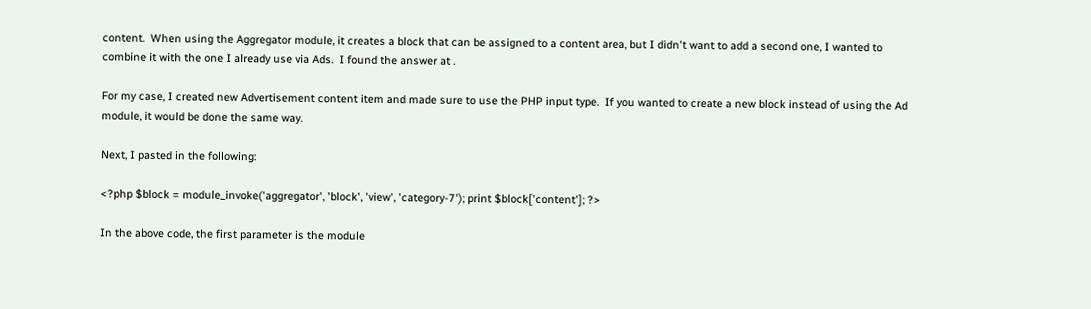content.  When using the Aggregator module, it creates a block that can be assigned to a content area, but I didn't want to add a second one, I wanted to combine it with the one I already use via Ads.  I found the answer at .

For my case, I created new Advertisement content item and made sure to use the PHP input type.  If you wanted to create a new block instead of using the Ad module, it would be done the same way.

Next, I pasted in the following:

<?php $block = module_invoke('aggregator', 'block', 'view', 'category-7'); print $block['content']; ?>

In the above code, the first parameter is the module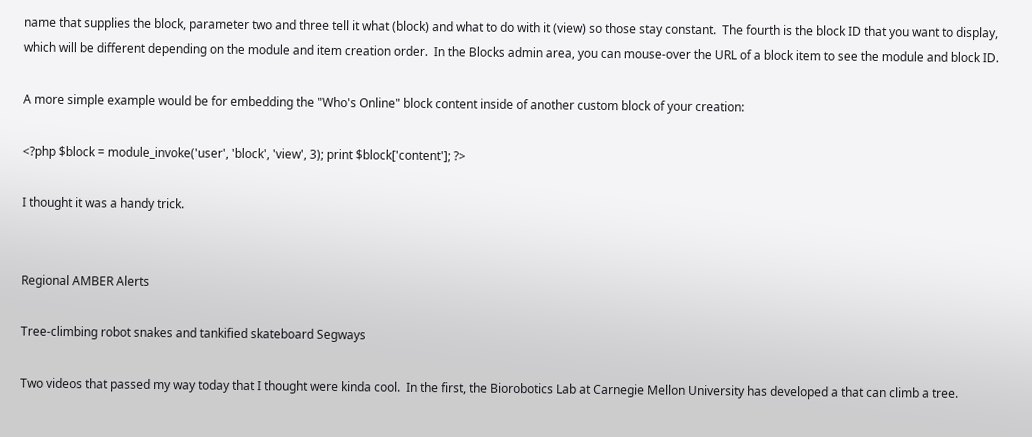name that supplies the block, parameter two and three tell it what (block) and what to do with it (view) so those stay constant.  The fourth is the block ID that you want to display, which will be different depending on the module and item creation order.  In the Blocks admin area, you can mouse-over the URL of a block item to see the module and block ID.

A more simple example would be for embedding the "Who's Online" block content inside of another custom block of your creation:

<?php $block = module_invoke('user', 'block', 'view', 3); print $block['content']; ?>

I thought it was a handy trick.


Regional AMBER Alerts

Tree-climbing robot snakes and tankified skateboard Segways

Two videos that passed my way today that I thought were kinda cool.  In the first, the Biorobotics Lab at Carnegie Mellon University has developed a that can climb a tree.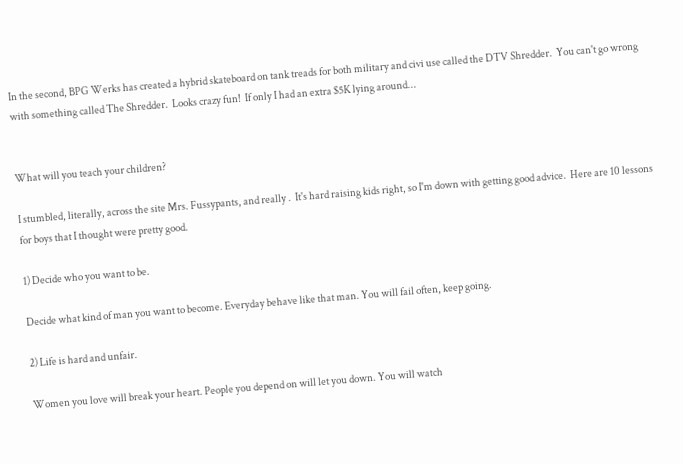In the second, BPG Werks has created a hybrid skateboard on tank treads for both military and civi use called the DTV Shredder.  You can't go wrong with something called The Shredder.  Looks crazy fun!  If only I had an extra $5K lying around...


What will you teach your children?

I stumbled, literally, across the site Mrs. Fussypants, and really .  It's hard raising kids right, so I'm down with getting good advice.  Here are 10 lessons for boys that I thought were pretty good.

1) Decide who you want to be.

Decide what kind of man you want to become. Everyday behave like that man. You will fail often, keep going.

2) Life is hard and unfair.

Women you love will break your heart. People you depend on will let you down. You will watch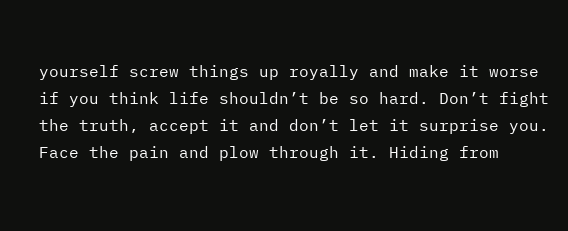yourself screw things up royally and make it worse if you think life shouldn’t be so hard. Don’t fight the truth, accept it and don’t let it surprise you. Face the pain and plow through it. Hiding from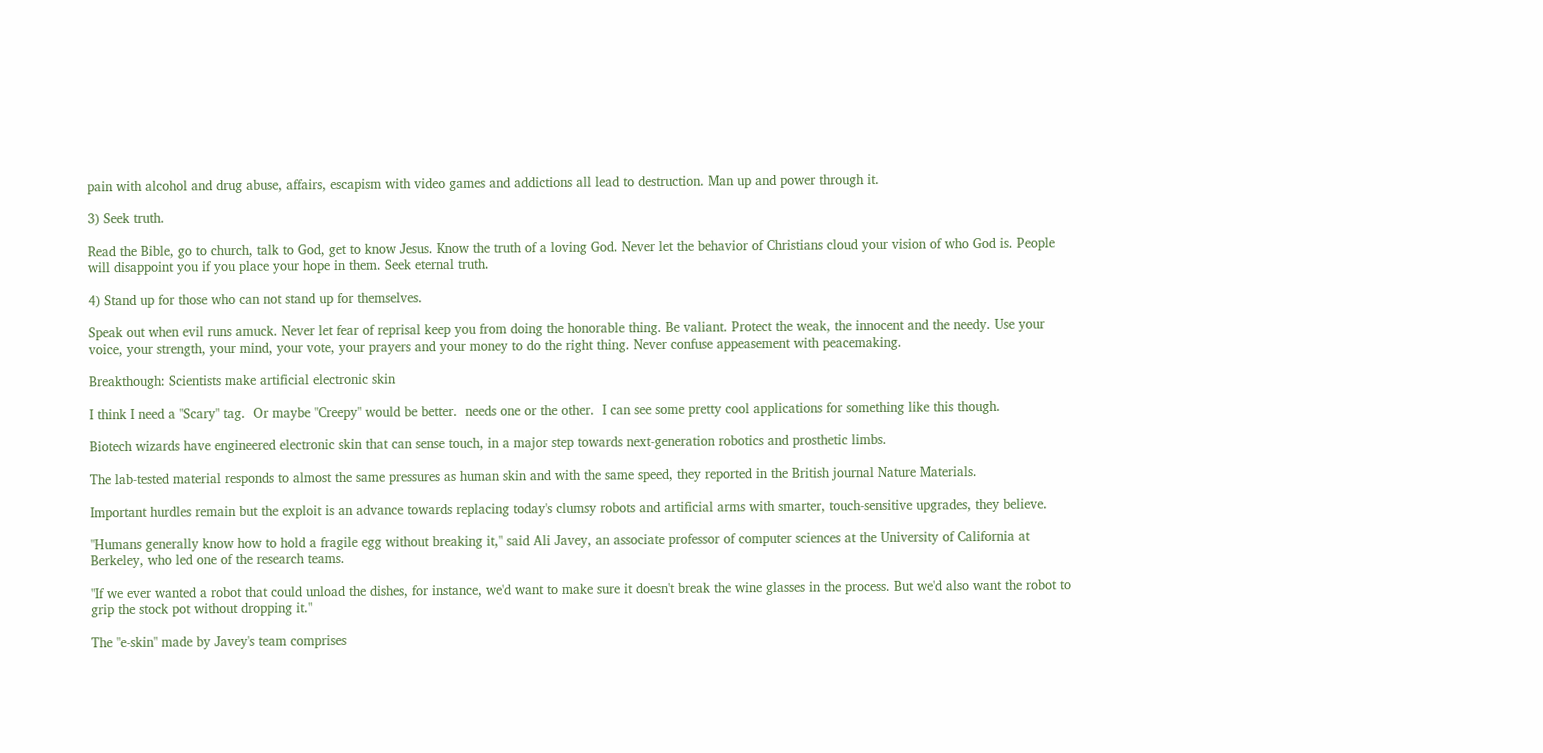pain with alcohol and drug abuse, affairs, escapism with video games and addictions all lead to destruction. Man up and power through it.

3) Seek truth.

Read the Bible, go to church, talk to God, get to know Jesus. Know the truth of a loving God. Never let the behavior of Christians cloud your vision of who God is. People will disappoint you if you place your hope in them. Seek eternal truth.

4) Stand up for those who can not stand up for themselves.

Speak out when evil runs amuck. Never let fear of reprisal keep you from doing the honorable thing. Be valiant. Protect the weak, the innocent and the needy. Use your voice, your strength, your mind, your vote, your prayers and your money to do the right thing. Never confuse appeasement with peacemaking.

Breakthough: Scientists make artificial electronic skin

I think I need a "Scary" tag.  Or maybe "Creepy" would be better.  needs one or the other.  I can see some pretty cool applications for something like this though.

Biotech wizards have engineered electronic skin that can sense touch, in a major step towards next-generation robotics and prosthetic limbs.

The lab-tested material responds to almost the same pressures as human skin and with the same speed, they reported in the British journal Nature Materials.

Important hurdles remain but the exploit is an advance towards replacing today's clumsy robots and artificial arms with smarter, touch-sensitive upgrades, they believe.

"Humans generally know how to hold a fragile egg without breaking it," said Ali Javey, an associate professor of computer sciences at the University of California at Berkeley, who led one of the research teams.

"If we ever wanted a robot that could unload the dishes, for instance, we'd want to make sure it doesn't break the wine glasses in the process. But we'd also want the robot to grip the stock pot without dropping it."

The "e-skin" made by Javey's team comprises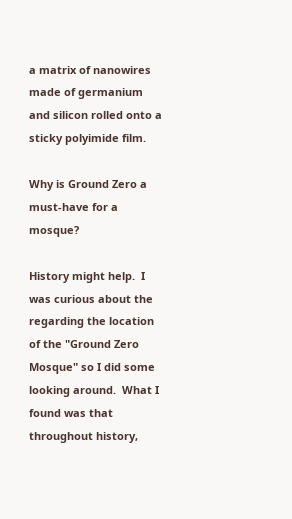a matrix of nanowires made of germanium and silicon rolled onto a sticky polyimide film.

Why is Ground Zero a must-have for a mosque?

History might help.  I was curious about the regarding the location of the "Ground Zero Mosque" so I did some looking around.  What I found was that throughout history,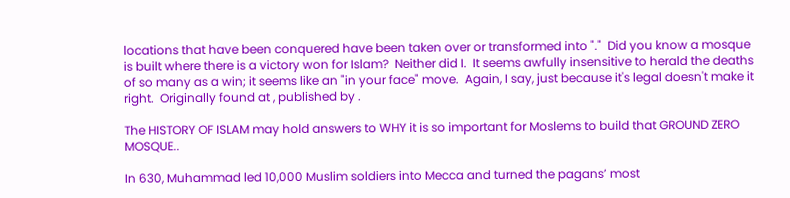locations that have been conquered have been taken over or transformed into "."  Did you know a mosque is built where there is a victory won for Islam?  Neither did I.  It seems awfully insensitive to herald the deaths of so many as a win; it seems like an "in your face" move.  Again, I say, just because it's legal doesn't make it right.  Originally found at , published by .

The HISTORY OF ISLAM may hold answers to WHY it is so important for Moslems to build that GROUND ZERO MOSQUE..

In 630, Muhammad led 10,000 Muslim soldiers into Mecca and turned the pagans’ most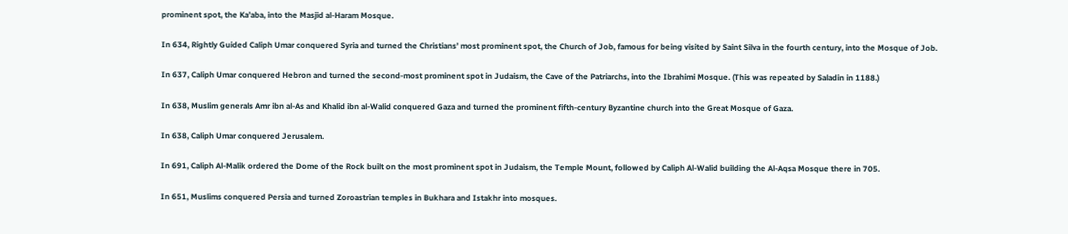prominent spot, the Ka’aba, into the Masjid al-Haram Mosque.

In 634, Rightly Guided Caliph Umar conquered Syria and turned the Christians’ most prominent spot, the Church of Job, famous for being visited by Saint Silva in the fourth century, into the Mosque of Job.

In 637, Caliph Umar conquered Hebron and turned the second-most prominent spot in Judaism, the Cave of the Patriarchs, into the Ibrahimi Mosque. (This was repeated by Saladin in 1188.)

In 638, Muslim generals Amr ibn al-As and Khalid ibn al-Walid conquered Gaza and turned the prominent fifth-century Byzantine church into the Great Mosque of Gaza.

In 638, Caliph Umar conquered Jerusalem.

In 691, Caliph Al-Malik ordered the Dome of the Rock built on the most prominent spot in Judaism, the Temple Mount, followed by Caliph Al-Walid building the Al-Aqsa Mosque there in 705.

In 651, Muslims conquered Persia and turned Zoroastrian temples in Bukhara and Istakhr into mosques.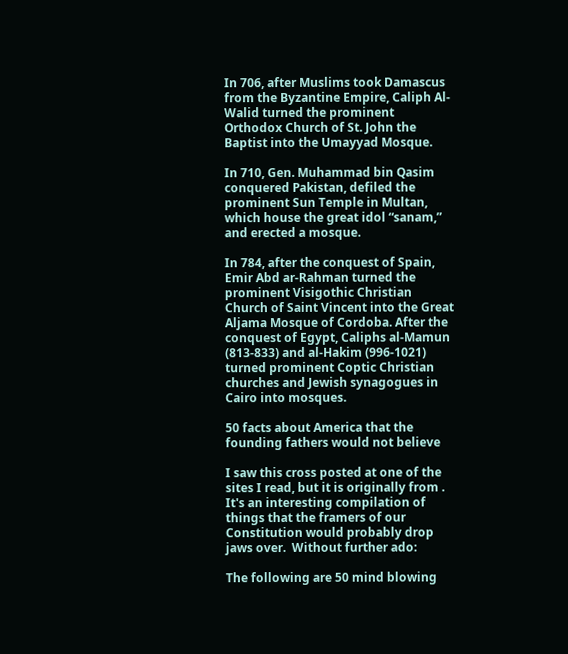In 706, after Muslims took Damascus from the Byzantine Empire, Caliph Al-Walid turned the prominent Orthodox Church of St. John the Baptist into the Umayyad Mosque.

In 710, Gen. Muhammad bin Qasim conquered Pakistan, defiled the prominent Sun Temple in Multan, which house the great idol “sanam,” and erected a mosque.

In 784, after the conquest of Spain, Emir Abd ar-Rahman turned the prominent Visigothic Christian Church of Saint Vincent into the Great Aljama Mosque of Cordoba. After the conquest of Egypt, Caliphs al-Mamun (813-833) and al-Hakim (996-1021) turned prominent Coptic Christian churches and Jewish synagogues in Cairo into mosques.

50 facts about America that the founding fathers would not believe

I saw this cross posted at one of the sites I read, but it is originally from .  It's an interesting compilation of things that the framers of our Constitution would probably drop jaws over.  Without further ado:

The following are 50 mind blowing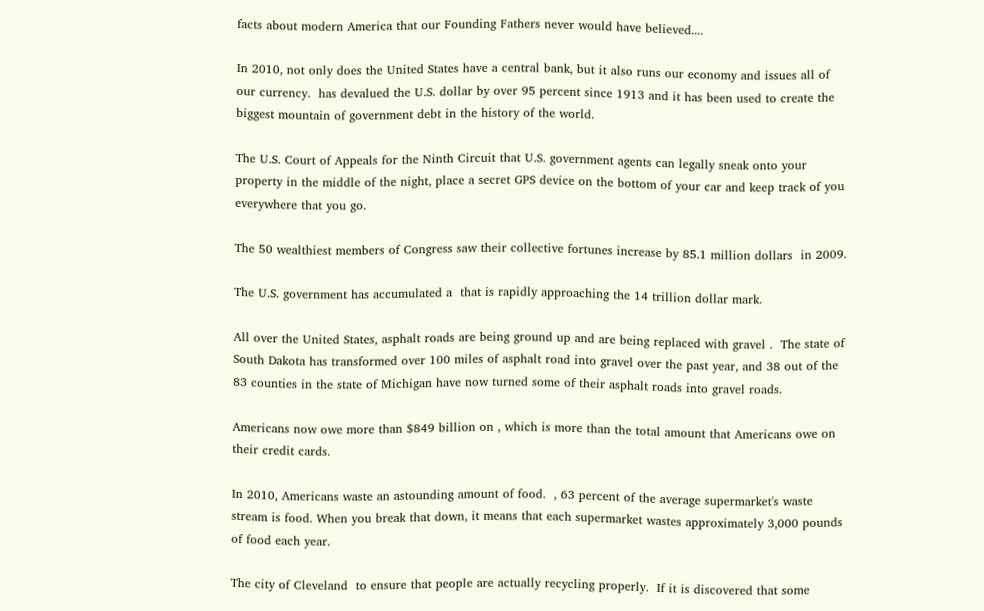facts about modern America that our Founding Fathers never would have believed....

In 2010, not only does the United States have a central bank, but it also runs our economy and issues all of our currency.  has devalued the U.S. dollar by over 95 percent since 1913 and it has been used to create the biggest mountain of government debt in the history of the world.

The U.S. Court of Appeals for the Ninth Circuit that U.S. government agents can legally sneak onto your property in the middle of the night, place a secret GPS device on the bottom of your car and keep track of you everywhere that you go.

The 50 wealthiest members of Congress saw their collective fortunes increase by 85.1 million dollars  in 2009.

The U.S. government has accumulated a  that is rapidly approaching the 14 trillion dollar mark.

All over the United States, asphalt roads are being ground up and are being replaced with gravel .  The state of South Dakota has transformed over 100 miles of asphalt road into gravel over the past year, and 38 out of the 83 counties in the state of Michigan have now turned some of their asphalt roads into gravel roads.

Americans now owe more than $849 billion on , which is more than the total amount that Americans owe on their credit cards.

In 2010, Americans waste an astounding amount of food.  , 63 percent of the average supermarket's waste stream is food. When you break that down, it means that each supermarket wastes approximately 3,000 pounds of food each year.

The city of Cleveland  to ensure that people are actually recycling properly.  If it is discovered that some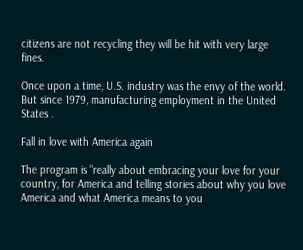citizens are not recycling they will be hit with very large fines.

Once upon a time, U.S. industry was the envy of the world.  But since 1979, manufacturing employment in the United States .

Fall in love with America again

The program is "really about embracing your love for your country, for America and telling stories about why you love America and what America means to you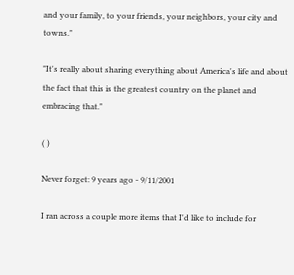and your family, to your friends, your neighbors, your city and towns."

"It's really about sharing everything about America's life and about the fact that this is the greatest country on the planet and embracing that."

( )

Never forget: 9 years ago - 9/11/2001

I ran across a couple more items that I'd like to include for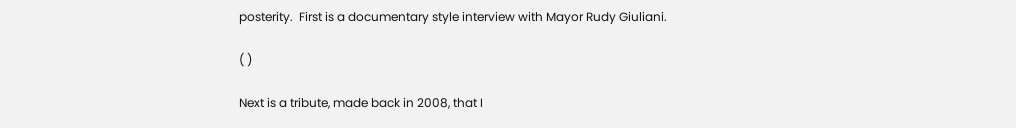posterity.  First is a documentary style interview with Mayor Rudy Giuliani.

( )

Next is a tribute, made back in 2008, that I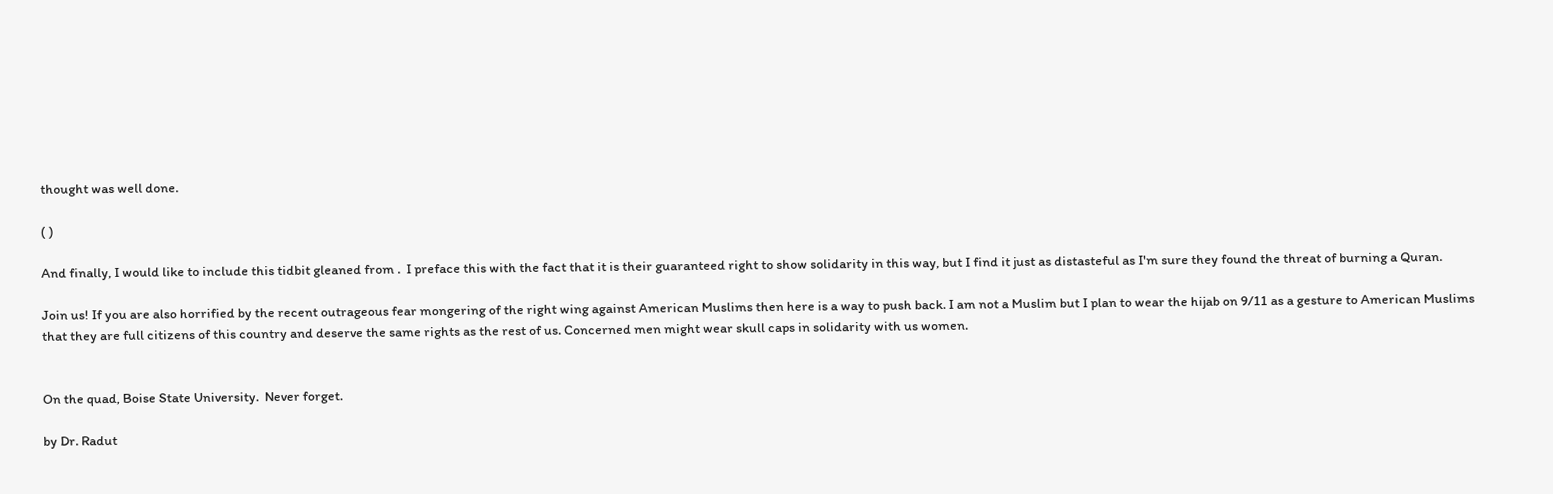thought was well done.

( )

And finally, I would like to include this tidbit gleaned from .  I preface this with the fact that it is their guaranteed right to show solidarity in this way, but I find it just as distasteful as I'm sure they found the threat of burning a Quran.

Join us! If you are also horrified by the recent outrageous fear mongering of the right wing against American Muslims then here is a way to push back. I am not a Muslim but I plan to wear the hijab on 9/11 as a gesture to American Muslims that they are full citizens of this country and deserve the same rights as the rest of us. Concerned men might wear skull caps in solidarity with us women.


On the quad, Boise State University.  Never forget.

by Dr. Radut